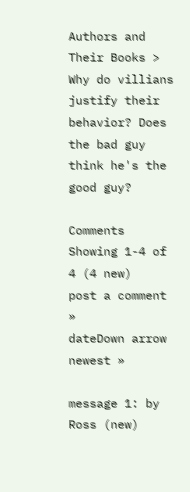Authors and Their Books > Why do villians justify their behavior? Does the bad guy think he's the good guy?

Comments Showing 1-4 of 4 (4 new)    post a comment »
dateDown arrow    newest »

message 1: by Ross (new)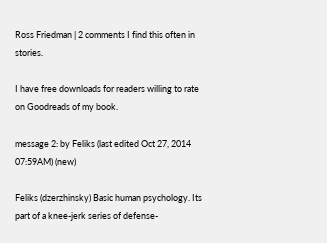Ross Friedman | 2 comments I find this often in stories.

I have free downloads for readers willing to rate on Goodreads of my book.

message 2: by Feliks (last edited Oct 27, 2014 07:59AM) (new)

Feliks (dzerzhinsky) Basic human psychology. Its part of a knee-jerk series of defense-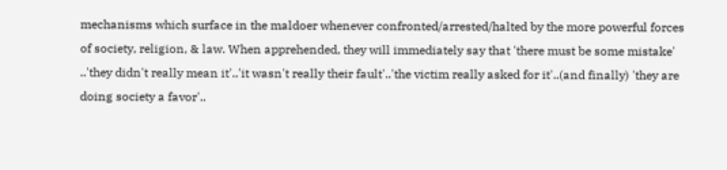mechanisms which surface in the maldoer whenever confronted/arrested/halted by the more powerful forces of society, religion, & law. When apprehended, they will immediately say that 'there must be some mistake' ..'they didn't really mean it'..'it wasn't really their fault'..'the victim really asked for it'..(and finally) 'they are doing society a favor'..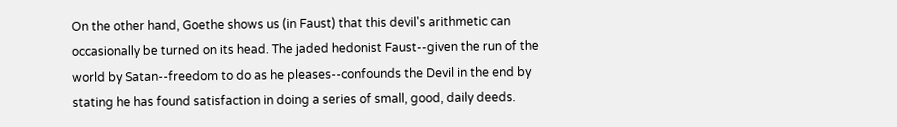On the other hand, Goethe shows us (in Faust) that this devil's arithmetic can occasionally be turned on its head. The jaded hedonist Faust--given the run of the world by Satan--freedom to do as he pleases--confounds the Devil in the end by stating he has found satisfaction in doing a series of small, good, daily deeds.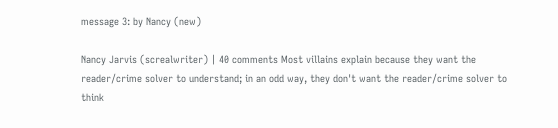message 3: by Nancy (new)

Nancy Jarvis (screalwriter) | 40 comments Most villains explain because they want the reader/crime solver to understand; in an odd way, they don't want the reader/crime solver to think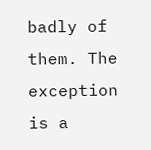badly of them. The exception is a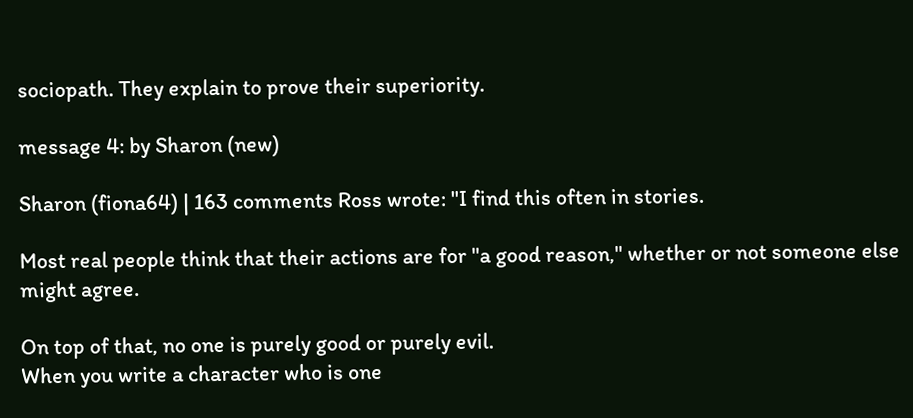sociopath. They explain to prove their superiority.

message 4: by Sharon (new)

Sharon (fiona64) | 163 comments Ross wrote: "I find this often in stories.

Most real people think that their actions are for "a good reason," whether or not someone else might agree.

On top of that, no one is purely good or purely evil.
When you write a character who is one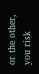or the other, you risk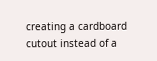creating a cardboard cutout instead of a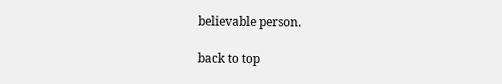believable person.

back to top